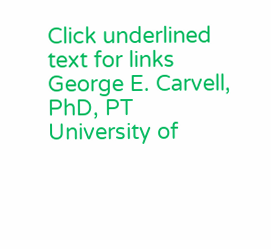Click underlined text for links
George E. Carvell, PhD, PT   University of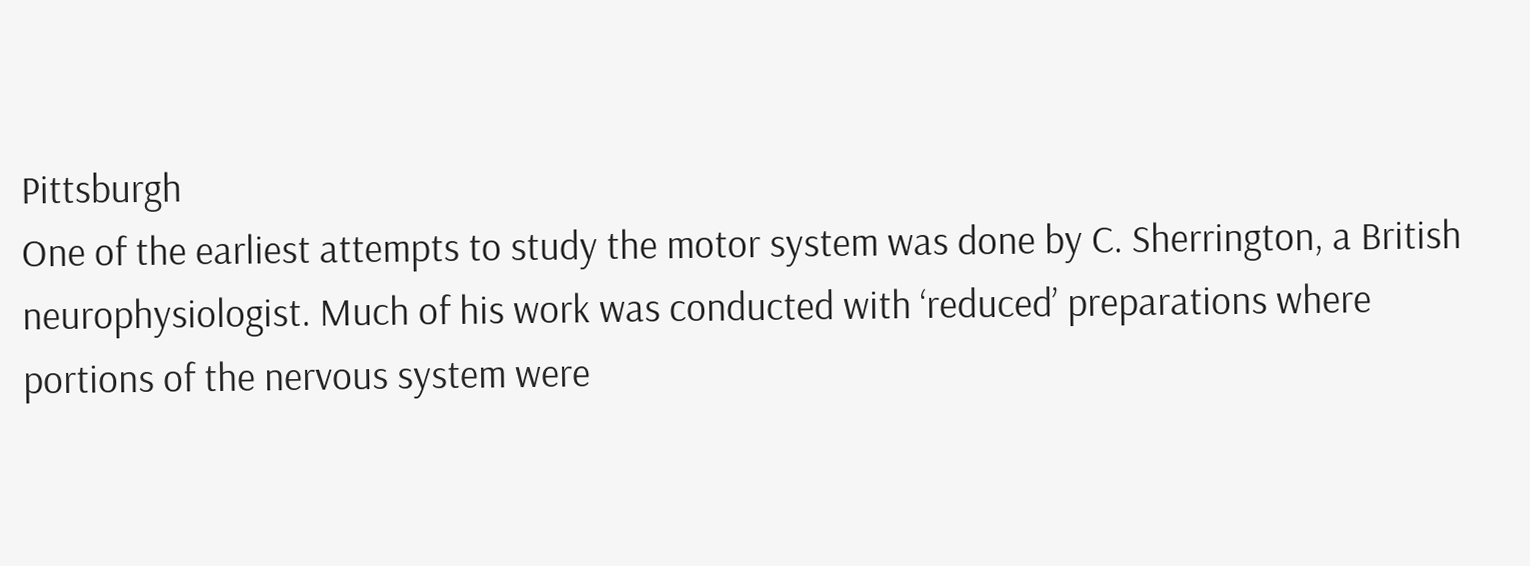Pittsburgh
One of the earliest attempts to study the motor system was done by C. Sherrington, a British neurophysiologist. Much of his work was conducted with ‘reduced’ preparations where portions of the nervous system were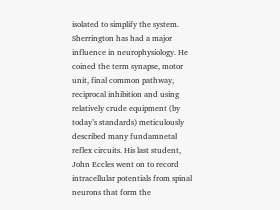isolated to simplify the system. Sherrington has had a major influence in neurophysiology. He coined the term synapse, motor unit, final common pathway, reciprocal inhibition and using relatively crude equipment (by today’s standards) meticulously described many fundamnetal reflex circuits. His last student, John Eccles went on to record intracellular potentials from spinal neurons that form the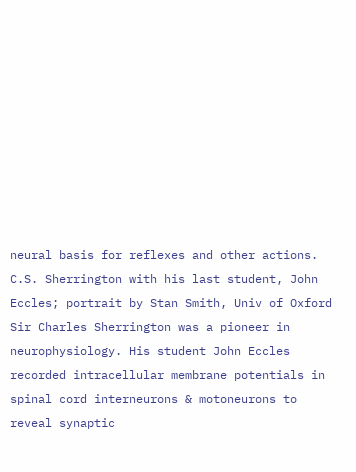neural basis for reflexes and other actions.
C.S. Sherrington with his last student, John Eccles; portrait by Stan Smith, Univ of Oxford
Sir Charles Sherrington was a pioneer in neurophysiology. His student John Eccles recorded intracellular membrane potentials in spinal cord interneurons & motoneurons to reveal synaptic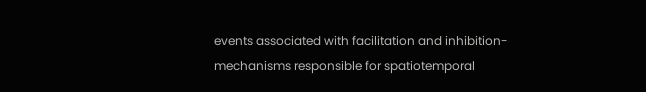events associated with facilitation and inhibition- mechanisms responsible for spatiotemporal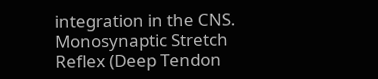integration in the CNS.
Monosynaptic Stretch Reflex (Deep Tendon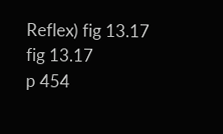Reflex) fig 13.17
fig 13.17
p 454